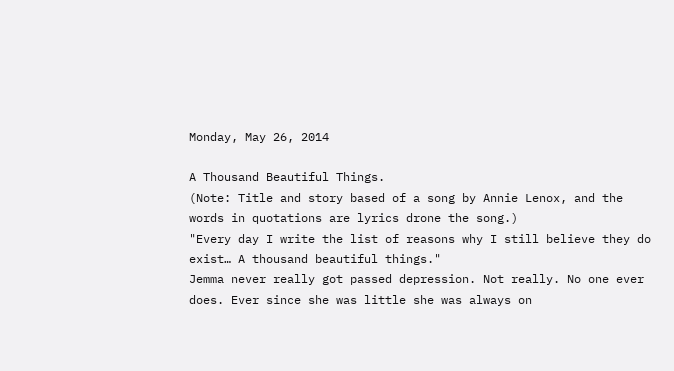Monday, May 26, 2014

A Thousand Beautiful Things.
(Note: Title and story based of a song by Annie Lenox, and the words in quotations are lyrics drone the song.)
"Every day I write the list of reasons why I still believe they do exist… A thousand beautiful things."
Jemma never really got passed depression. Not really. No one ever does. Ever since she was little she was always on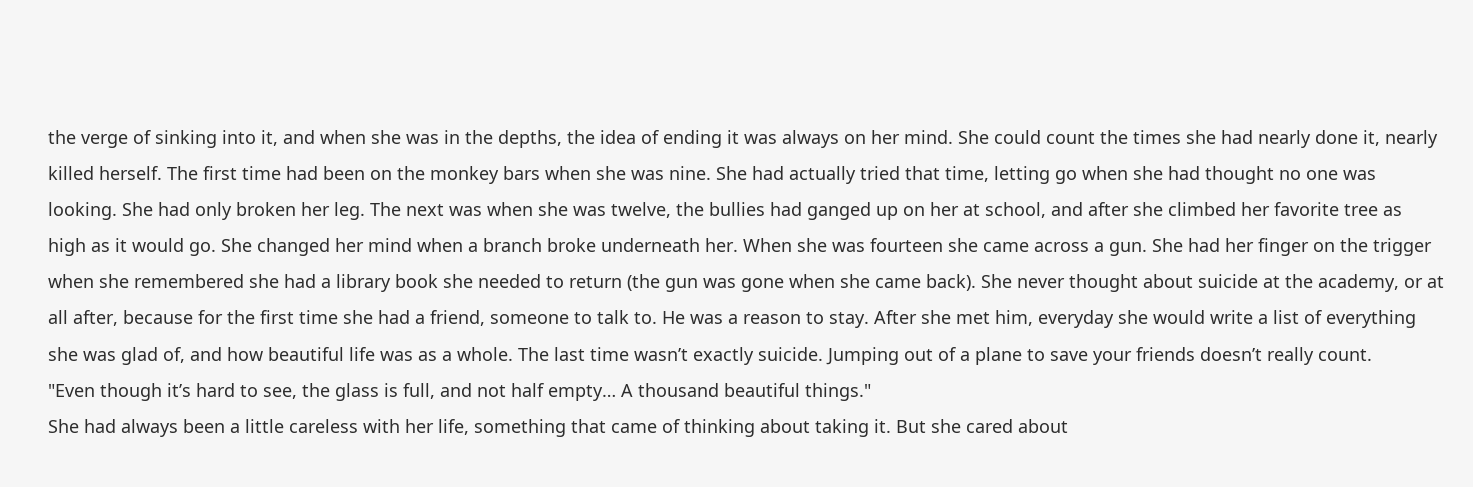the verge of sinking into it, and when she was in the depths, the idea of ending it was always on her mind. She could count the times she had nearly done it, nearly killed herself. The first time had been on the monkey bars when she was nine. She had actually tried that time, letting go when she had thought no one was looking. She had only broken her leg. The next was when she was twelve, the bullies had ganged up on her at school, and after she climbed her favorite tree as high as it would go. She changed her mind when a branch broke underneath her. When she was fourteen she came across a gun. She had her finger on the trigger when she remembered she had a library book she needed to return (the gun was gone when she came back). She never thought about suicide at the academy, or at all after, because for the first time she had a friend, someone to talk to. He was a reason to stay. After she met him, everyday she would write a list of everything she was glad of, and how beautiful life was as a whole. The last time wasn’t exactly suicide. Jumping out of a plane to save your friends doesn’t really count.
"Even though it’s hard to see, the glass is full, and not half empty… A thousand beautiful things."
She had always been a little careless with her life, something that came of thinking about taking it. But she cared about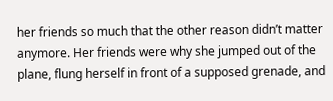her friends so much that the other reason didn’t matter anymore. Her friends were why she jumped out of the plane, flung herself in front of a supposed grenade, and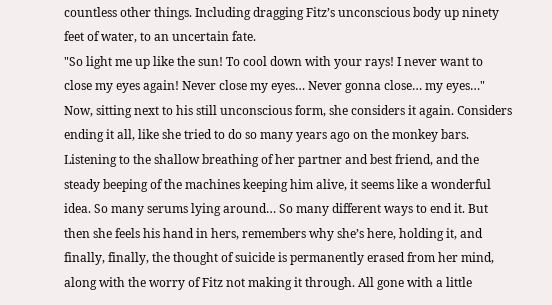countless other things. Including dragging Fitz’s unconscious body up ninety feet of water, to an uncertain fate.
"So light me up like the sun! To cool down with your rays! I never want to close my eyes again! Never close my eyes… Never gonna close… my eyes…"
Now, sitting next to his still unconscious form, she considers it again. Considers ending it all, like she tried to do so many years ago on the monkey bars. Listening to the shallow breathing of her partner and best friend, and the steady beeping of the machines keeping him alive, it seems like a wonderful idea. So many serums lying around… So many different ways to end it. But then she feels his hand in hers, remembers why she’s here, holding it, and finally, finally, the thought of suicide is permanently erased from her mind, along with the worry of Fitz not making it through. All gone with a little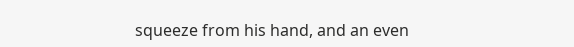squeeze from his hand, and an even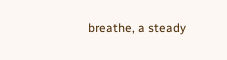breathe, a steady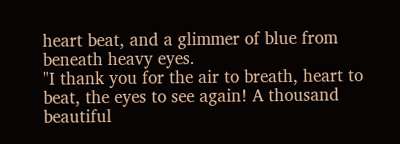heart beat, and a glimmer of blue from beneath heavy eyes.
"I thank you for the air to breath, heart to beat, the eyes to see again! A thousand beautiful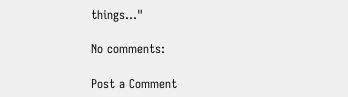things…"

No comments:

Post a Comment